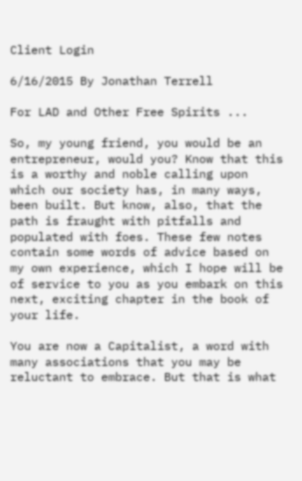Client Login

6/16/2015 By Jonathan Terrell

For LAD and Other Free Spirits ...

So, my young friend, you would be an entrepreneur, would you? Know that this is a worthy and noble calling upon which our society has, in many ways, been built. But know, also, that the path is fraught with pitfalls and populated with foes. These few notes contain some words of advice based on my own experience, which I hope will be of service to you as you embark on this next, exciting chapter in the book of your life.

You are now a Capitalist, a word with many associations that you may be reluctant to embrace. But that is what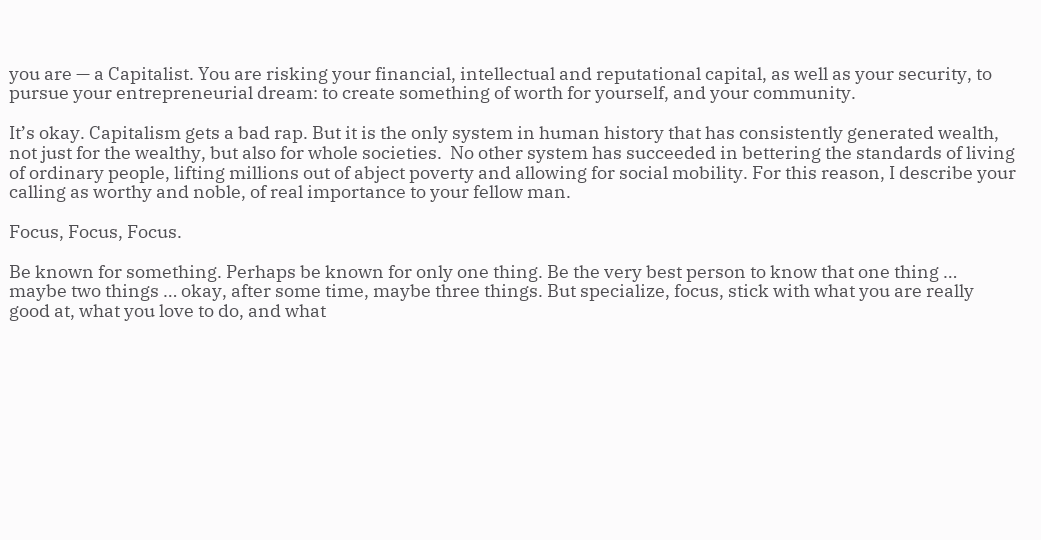you are — a Capitalist. You are risking your financial, intellectual and reputational capital, as well as your security, to pursue your entrepreneurial dream: to create something of worth for yourself, and your community.

It’s okay. Capitalism gets a bad rap. But it is the only system in human history that has consistently generated wealth, not just for the wealthy, but also for whole societies.  No other system has succeeded in bettering the standards of living of ordinary people, lifting millions out of abject poverty and allowing for social mobility. For this reason, I describe your calling as worthy and noble, of real importance to your fellow man.

Focus, Focus, Focus.

Be known for something. Perhaps be known for only one thing. Be the very best person to know that one thing … maybe two things … okay, after some time, maybe three things. But specialize, focus, stick with what you are really good at, what you love to do, and what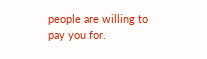people are willing to pay you for.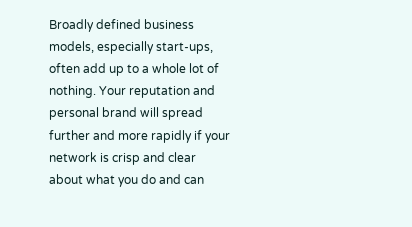Broadly defined business models, especially start-ups, often add up to a whole lot of nothing. Your reputation and personal brand will spread further and more rapidly if your network is crisp and clear about what you do and can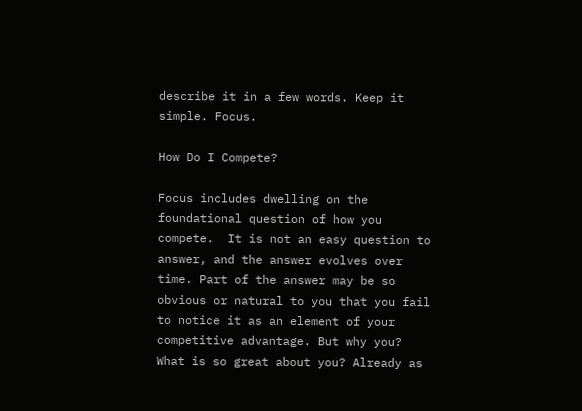describe it in a few words. Keep it simple. Focus.

How Do I Compete?

Focus includes dwelling on the foundational question of how you compete.  It is not an easy question to answer, and the answer evolves over time. Part of the answer may be so obvious or natural to you that you fail to notice it as an element of your competitive advantage. But why you? What is so great about you? Already as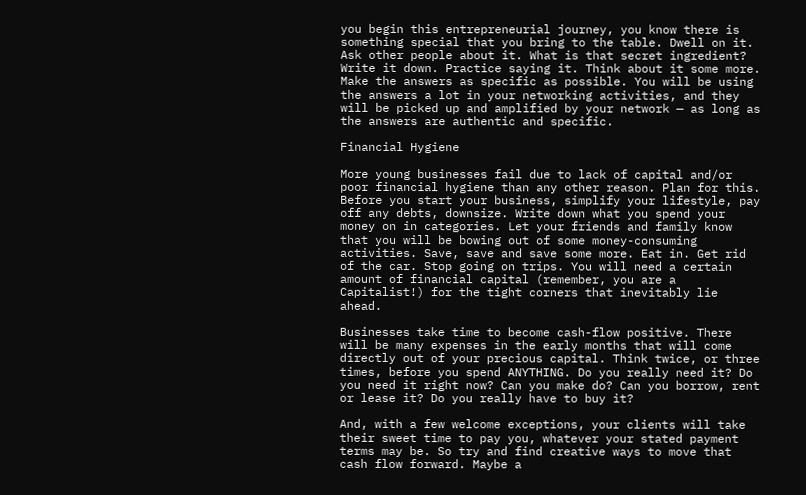you begin this entrepreneurial journey, you know there is something special that you bring to the table. Dwell on it. Ask other people about it. What is that secret ingredient? Write it down. Practice saying it. Think about it some more. Make the answers as specific as possible. You will be using the answers a lot in your networking activities, and they will be picked up and amplified by your network — as long as the answers are authentic and specific.

Financial Hygiene

More young businesses fail due to lack of capital and/or poor financial hygiene than any other reason. Plan for this. Before you start your business, simplify your lifestyle, pay off any debts, downsize. Write down what you spend your money on in categories. Let your friends and family know that you will be bowing out of some money-consuming activities. Save, save and save some more. Eat in. Get rid of the car. Stop going on trips. You will need a certain amount of financial capital (remember, you are a Capitalist!) for the tight corners that inevitably lie ahead.

Businesses take time to become cash-flow positive. There will be many expenses in the early months that will come directly out of your precious capital. Think twice, or three times, before you spend ANYTHING. Do you really need it? Do you need it right now? Can you make do? Can you borrow, rent or lease it? Do you really have to buy it?

And, with a few welcome exceptions, your clients will take their sweet time to pay you, whatever your stated payment terms may be. So try and find creative ways to move that cash flow forward. Maybe a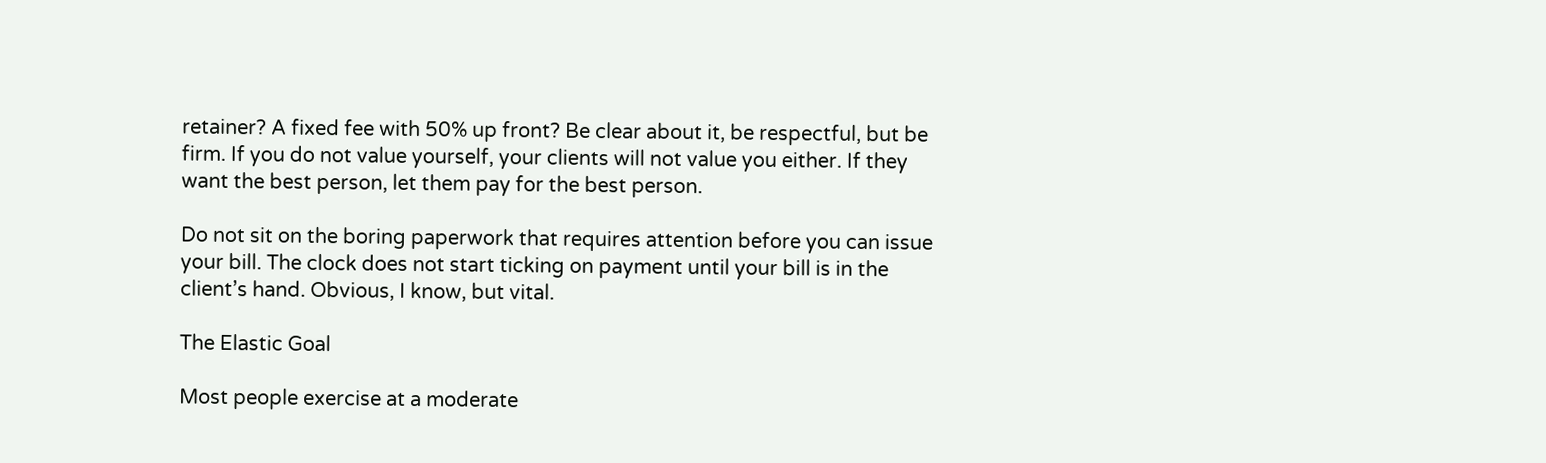retainer? A fixed fee with 50% up front? Be clear about it, be respectful, but be firm. If you do not value yourself, your clients will not value you either. If they want the best person, let them pay for the best person.

Do not sit on the boring paperwork that requires attention before you can issue your bill. The clock does not start ticking on payment until your bill is in the client’s hand. Obvious, I know, but vital.

The Elastic Goal

Most people exercise at a moderate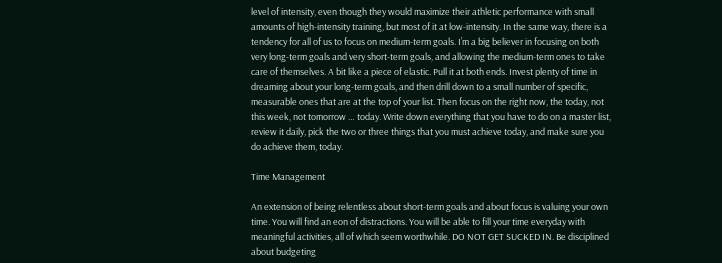level of intensity, even though they would maximize their athletic performance with small amounts of high-intensity training, but most of it at low-intensity. In the same way, there is a tendency for all of us to focus on medium-term goals. I’m a big believer in focusing on both very long-term goals and very short-term goals, and allowing the medium-term ones to take care of themselves. A bit like a piece of elastic. Pull it at both ends. Invest plenty of time in dreaming about your long-term goals, and then drill down to a small number of specific, measurable ones that are at the top of your list. Then focus on the right now, the today, not this week, not tomorrow … today. Write down everything that you have to do on a master list, review it daily, pick the two or three things that you must achieve today, and make sure you do achieve them, today.

Time Management

An extension of being relentless about short-term goals and about focus is valuing your own time. You will find an eon of distractions. You will be able to fill your time everyday with meaningful activities, all of which seem worthwhile. DO NOT GET SUCKED IN. Be disciplined about budgeting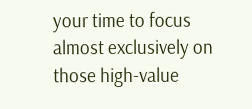your time to focus almost exclusively on those high-value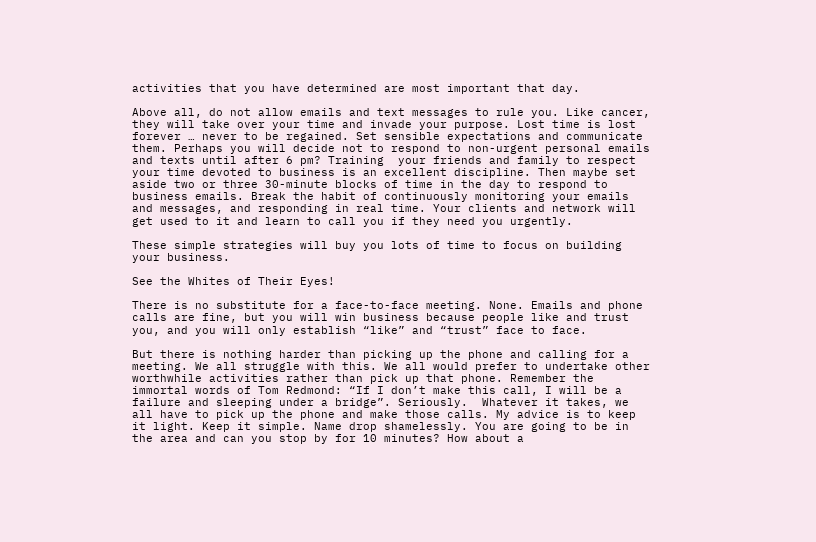activities that you have determined are most important that day.

Above all, do not allow emails and text messages to rule you. Like cancer, they will take over your time and invade your purpose. Lost time is lost forever … never to be regained. Set sensible expectations and communicate them. Perhaps you will decide not to respond to non-urgent personal emails and texts until after 6 pm? Training  your friends and family to respect your time devoted to business is an excellent discipline. Then maybe set aside two or three 30-minute blocks of time in the day to respond to business emails. Break the habit of continuously monitoring your emails and messages, and responding in real time. Your clients and network will get used to it and learn to call you if they need you urgently.

These simple strategies will buy you lots of time to focus on building your business.

See the Whites of Their Eyes!

There is no substitute for a face-to-face meeting. None. Emails and phone calls are fine, but you will win business because people like and trust you, and you will only establish “like” and “trust” face to face.

But there is nothing harder than picking up the phone and calling for a meeting. We all struggle with this. We all would prefer to undertake other worthwhile activities rather than pick up that phone. Remember the immortal words of Tom Redmond: “If I don’t make this call, I will be a failure and sleeping under a bridge”. Seriously.  Whatever it takes, we all have to pick up the phone and make those calls. My advice is to keep it light. Keep it simple. Name drop shamelessly. You are going to be in the area and can you stop by for 10 minutes? How about a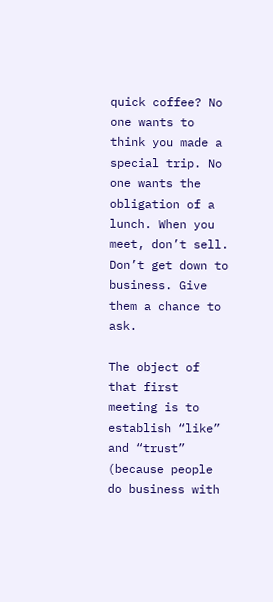quick coffee? No one wants to think you made a special trip. No one wants the obligation of a lunch. When you meet, don’t sell. Don’t get down to business. Give them a chance to ask.

The object of that first meeting is to establish “like” and “trust” (because people do business with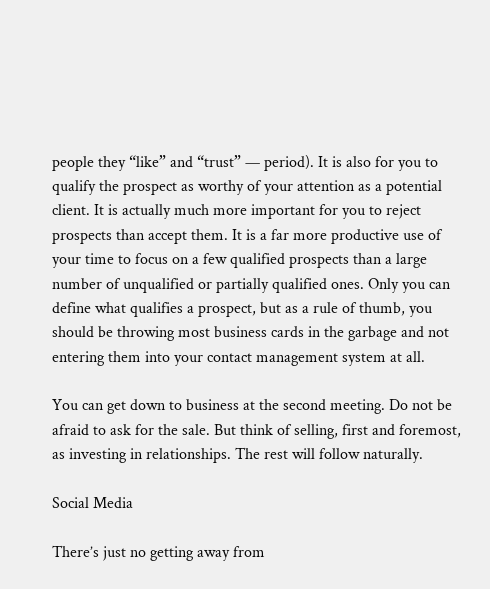people they “like” and “trust” — period). It is also for you to qualify the prospect as worthy of your attention as a potential client. It is actually much more important for you to reject prospects than accept them. It is a far more productive use of your time to focus on a few qualified prospects than a large number of unqualified or partially qualified ones. Only you can define what qualifies a prospect, but as a rule of thumb, you should be throwing most business cards in the garbage and not entering them into your contact management system at all.

You can get down to business at the second meeting. Do not be afraid to ask for the sale. But think of selling, first and foremost, as investing in relationships. The rest will follow naturally.

Social Media

There’s just no getting away from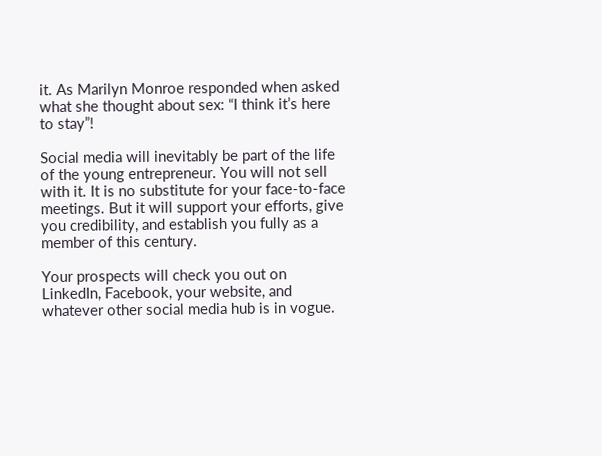it. As Marilyn Monroe responded when asked what she thought about sex: “I think it’s here to stay”!

Social media will inevitably be part of the life of the young entrepreneur. You will not sell with it. It is no substitute for your face-to-face meetings. But it will support your efforts, give you credibility, and establish you fully as a member of this century.

Your prospects will check you out on LinkedIn, Facebook, your website, and whatever other social media hub is in vogue.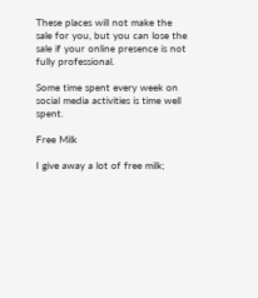These places will not make the sale for you, but you can lose the sale if your online presence is not fully professional.

Some time spent every week on social media activities is time well spent.

Free Milk

I give away a lot of free milk;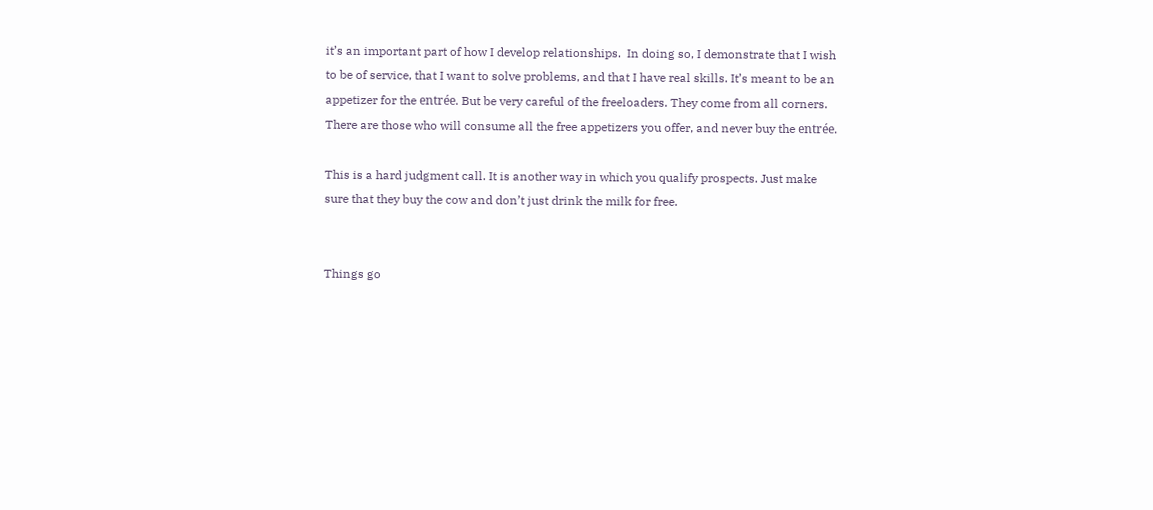it’s an important part of how I develop relationships.  In doing so, I demonstrate that I wish to be of service, that I want to solve problems, and that I have real skills. It’s meant to be an appetizer for the entrée. But be very careful of the freeloaders. They come from all corners. There are those who will consume all the free appetizers you offer, and never buy the entrée.

This is a hard judgment call. It is another way in which you qualify prospects. Just make sure that they buy the cow and don’t just drink the milk for free.


Things go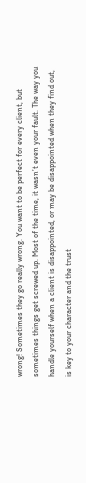wrong! Sometimes they go really wrong. You want to be perfect for every client, but sometimes things get screwed up. Most of the time, it wasn’t even your fault. The way you handle yourself when a client is disappointed, or may be disappointed when they find out, is key to your character and the trust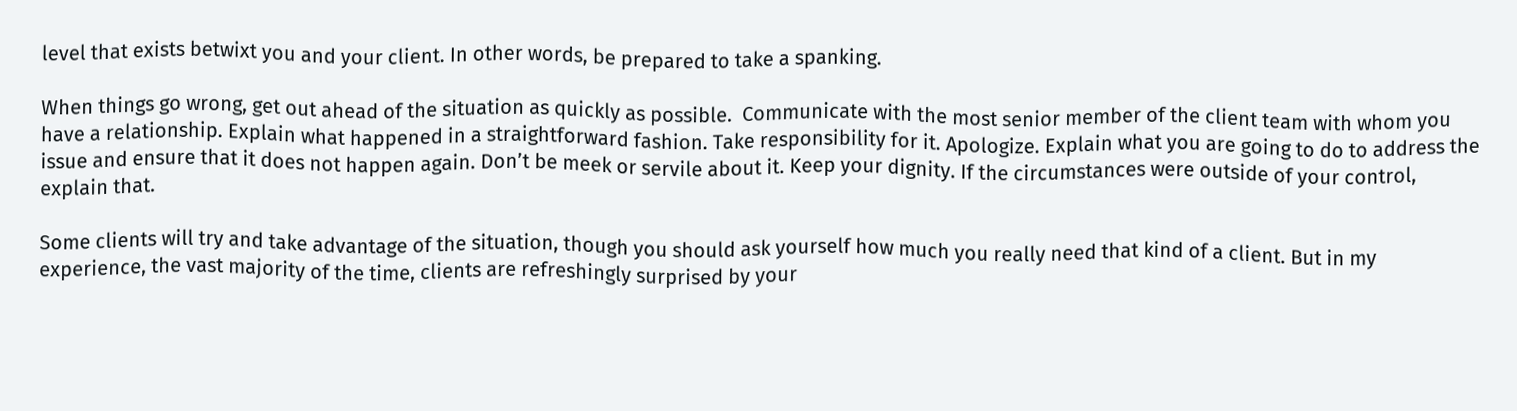level that exists betwixt you and your client. In other words, be prepared to take a spanking.

When things go wrong, get out ahead of the situation as quickly as possible.  Communicate with the most senior member of the client team with whom you have a relationship. Explain what happened in a straightforward fashion. Take responsibility for it. Apologize. Explain what you are going to do to address the issue and ensure that it does not happen again. Don’t be meek or servile about it. Keep your dignity. If the circumstances were outside of your control, explain that.

Some clients will try and take advantage of the situation, though you should ask yourself how much you really need that kind of a client. But in my experience, the vast majority of the time, clients are refreshingly surprised by your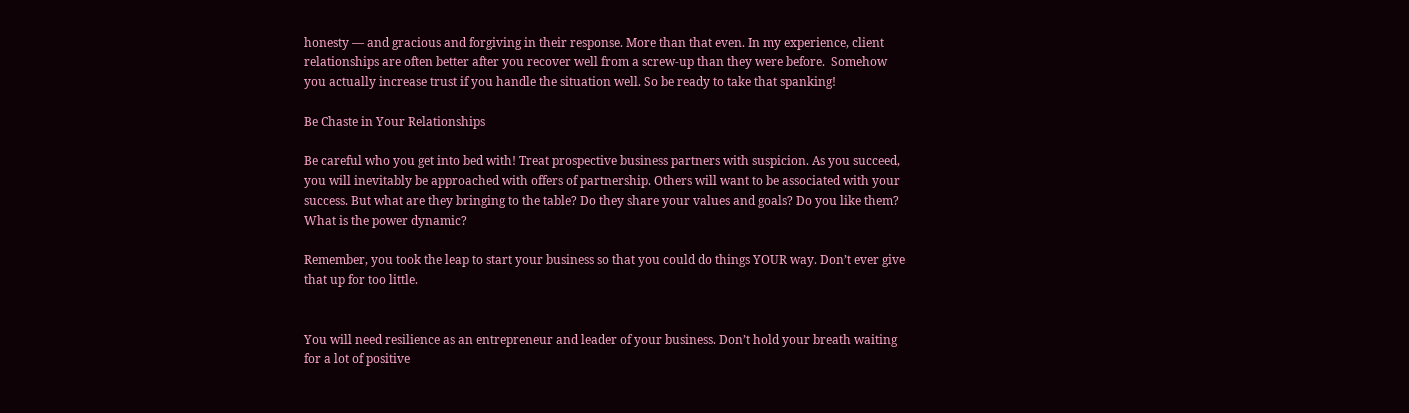honesty — and gracious and forgiving in their response. More than that even. In my experience, client relationships are often better after you recover well from a screw-up than they were before.  Somehow you actually increase trust if you handle the situation well. So be ready to take that spanking!

Be Chaste in Your Relationships

Be careful who you get into bed with! Treat prospective business partners with suspicion. As you succeed, you will inevitably be approached with offers of partnership. Others will want to be associated with your success. But what are they bringing to the table? Do they share your values and goals? Do you like them? What is the power dynamic?

Remember, you took the leap to start your business so that you could do things YOUR way. Don’t ever give that up for too little.


You will need resilience as an entrepreneur and leader of your business. Don’t hold your breath waiting for a lot of positive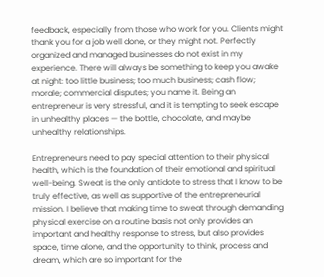feedback, especially from those who work for you. Clients might thank you for a job well done, or they might not. Perfectly organized and managed businesses do not exist in my experience. There will always be something to keep you awake at night: too little business; too much business; cash flow; morale; commercial disputes; you name it. Being an entrepreneur is very stressful, and it is tempting to seek escape in unhealthy places — the bottle, chocolate, and maybe unhealthy relationships.

Entrepreneurs need to pay special attention to their physical health, which is the foundation of their emotional and spiritual well-being. Sweat is the only antidote to stress that I know to be truly effective, as well as supportive of the entrepreneurial mission. I believe that making time to sweat through demanding physical exercise on a routine basis not only provides an important and healthy response to stress, but also provides space, time alone, and the opportunity to think, process and dream, which are so important for the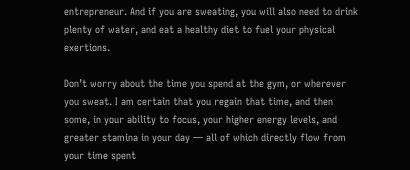entrepreneur. And if you are sweating, you will also need to drink plenty of water, and eat a healthy diet to fuel your physical exertions.

Don’t worry about the time you spend at the gym, or wherever you sweat. I am certain that you regain that time, and then some, in your ability to focus, your higher energy levels, and greater stamina in your day — all of which directly flow from your time spent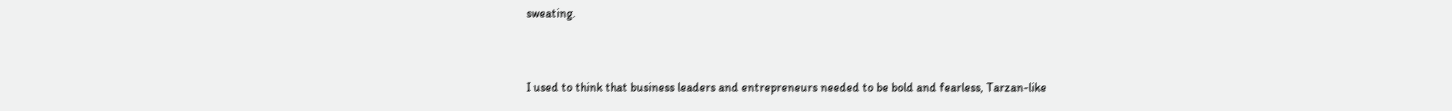sweating.


I used to think that business leaders and entrepreneurs needed to be bold and fearless, Tarzan-like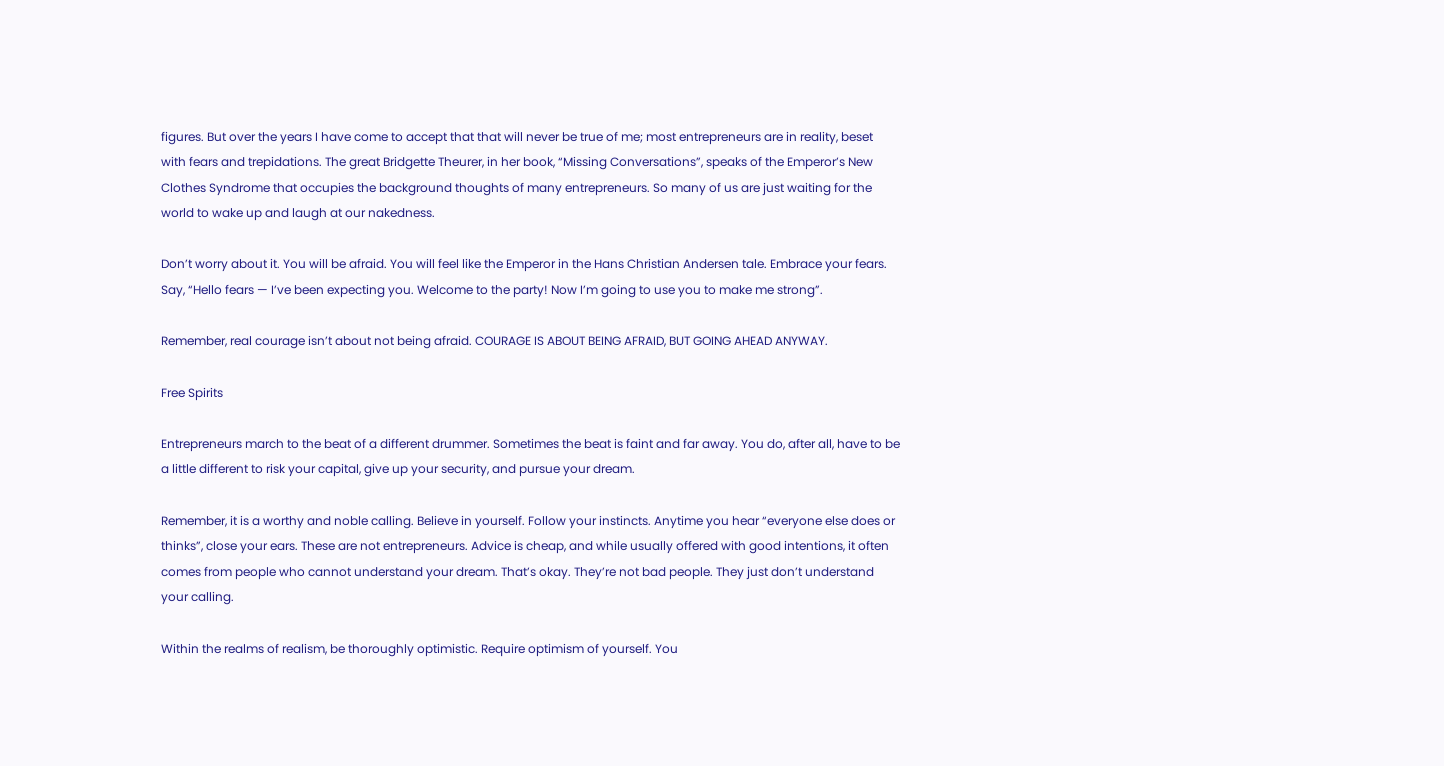figures. But over the years I have come to accept that that will never be true of me; most entrepreneurs are in reality, beset with fears and trepidations. The great Bridgette Theurer, in her book, “Missing Conversations”, speaks of the Emperor’s New Clothes Syndrome that occupies the background thoughts of many entrepreneurs. So many of us are just waiting for the world to wake up and laugh at our nakedness.

Don’t worry about it. You will be afraid. You will feel like the Emperor in the Hans Christian Andersen tale. Embrace your fears. Say, “Hello fears — I’ve been expecting you. Welcome to the party! Now I’m going to use you to make me strong”.

Remember, real courage isn’t about not being afraid. COURAGE IS ABOUT BEING AFRAID, BUT GOING AHEAD ANYWAY.

Free Spirits

Entrepreneurs march to the beat of a different drummer. Sometimes the beat is faint and far away. You do, after all, have to be a little different to risk your capital, give up your security, and pursue your dream.

Remember, it is a worthy and noble calling. Believe in yourself. Follow your instincts. Anytime you hear “everyone else does or thinks”, close your ears. These are not entrepreneurs. Advice is cheap, and while usually offered with good intentions, it often comes from people who cannot understand your dream. That’s okay. They’re not bad people. They just don’t understand your calling.

Within the realms of realism, be thoroughly optimistic. Require optimism of yourself. You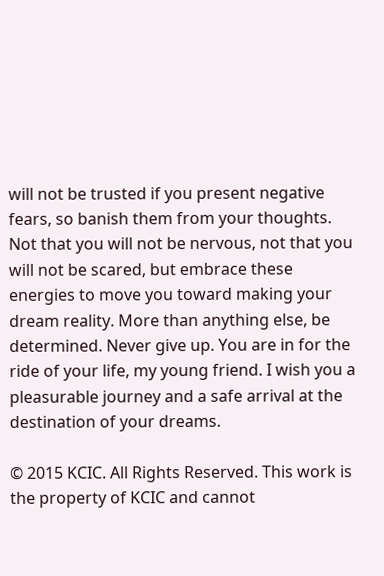will not be trusted if you present negative fears, so banish them from your thoughts. Not that you will not be nervous, not that you will not be scared, but embrace these energies to move you toward making your dream reality. More than anything else, be determined. Never give up. You are in for the ride of your life, my young friend. I wish you a pleasurable journey and a safe arrival at the destination of your dreams.

© 2015 KCIC. All Rights Reserved. This work is the property of KCIC and cannot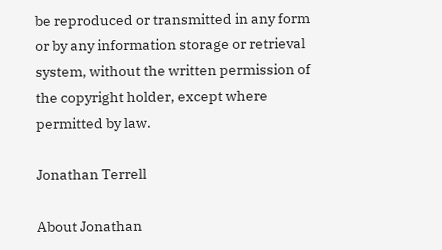be reproduced or transmitted in any form or by any information storage or retrieval system, without the written permission of the copyright holder, except where permitted by law.

Jonathan Terrell

About Jonathan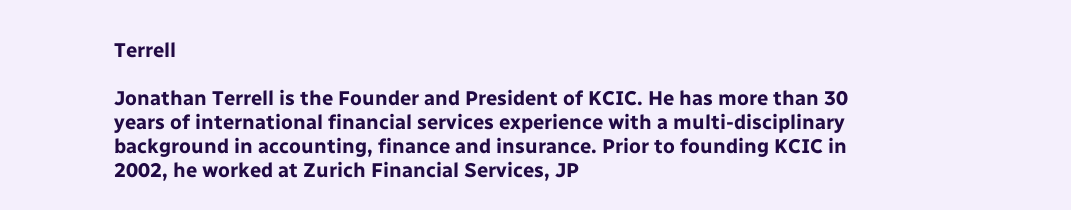Terrell

Jonathan Terrell is the Founder and President of KCIC. He has more than 30 years of international financial services experience with a multi-disciplinary background in accounting, finance and insurance. Prior to founding KCIC in 2002, he worked at Zurich Financial Services, JP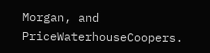Morgan, and PriceWaterhouseCoopers.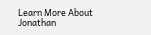Learn More About Jonathan